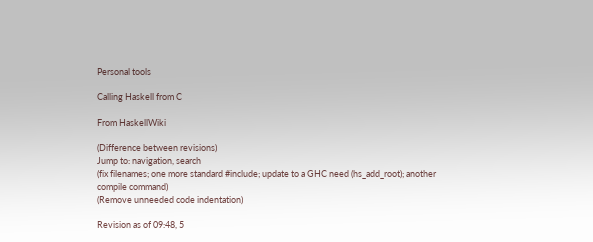Personal tools

Calling Haskell from C

From HaskellWiki

(Difference between revisions)
Jump to: navigation, search
(fix filenames; one more standard #include; update to a GHC need (hs_add_root); another compile command)
(Remove unneeded code indentation)

Revision as of 09:48, 5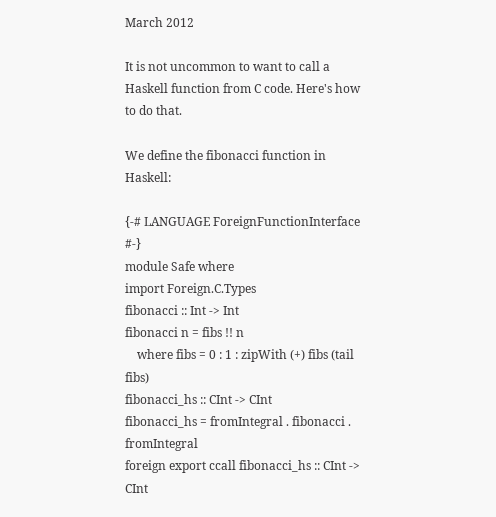March 2012

It is not uncommon to want to call a Haskell function from C code. Here's how to do that.

We define the fibonacci function in Haskell:

{-# LANGUAGE ForeignFunctionInterface #-}
module Safe where
import Foreign.C.Types
fibonacci :: Int -> Int
fibonacci n = fibs !! n
    where fibs = 0 : 1 : zipWith (+) fibs (tail fibs)
fibonacci_hs :: CInt -> CInt
fibonacci_hs = fromIntegral . fibonacci . fromIntegral
foreign export ccall fibonacci_hs :: CInt -> CInt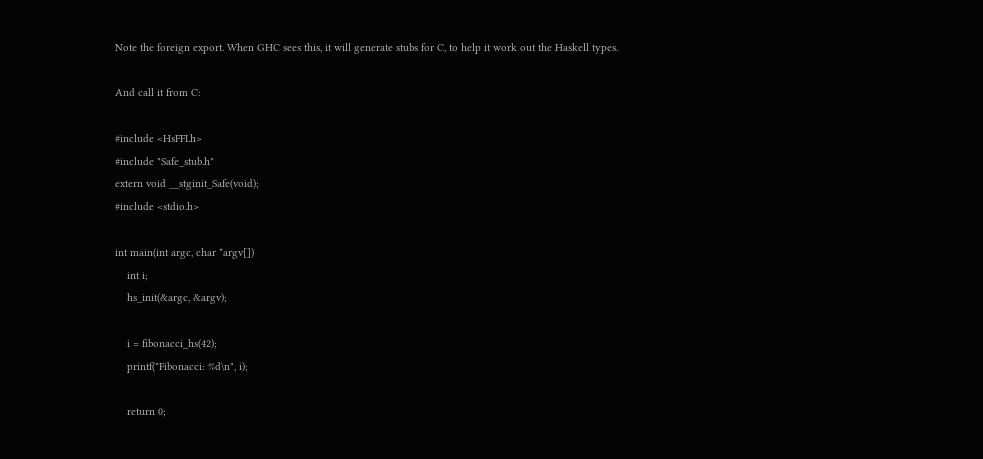Note the foreign export. When GHC sees this, it will generate stubs for C, to help it work out the Haskell types.

And call it from C:

#include <HsFFI.h>
#include "Safe_stub.h"
extern void __stginit_Safe(void);
#include <stdio.h>

int main(int argc, char *argv[])
    int i;
    hs_init(&argc, &argv);

    i = fibonacci_hs(42);
    printf("Fibonacci: %d\n", i);

    return 0;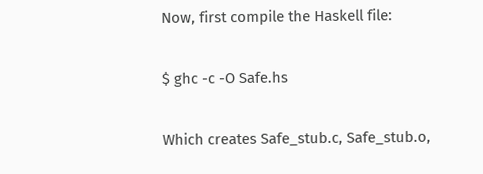Now, first compile the Haskell file:

$ ghc -c -O Safe.hs

Which creates Safe_stub.c, Safe_stub.o,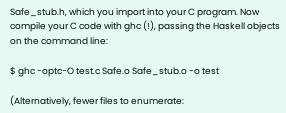Safe_stub.h, which you import into your C program. Now compile your C code with ghc (!), passing the Haskell objects on the command line:

$ ghc -optc-O test.c Safe.o Safe_stub.o -o test

(Alternatively, fewer files to enumerate: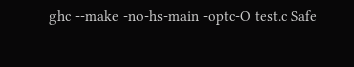ghc --make -no-hs-main -optc-O test.c Safe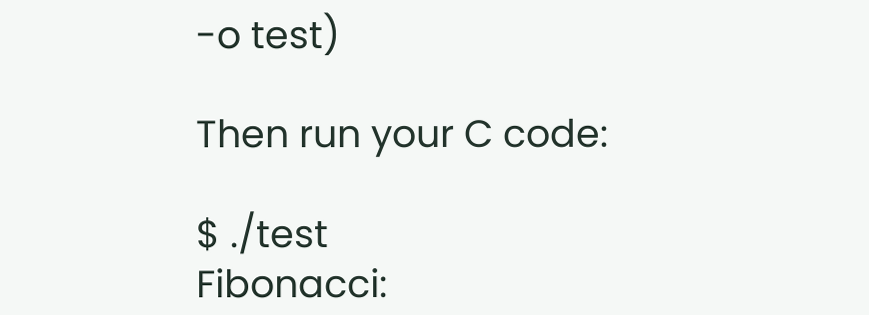-o test)

Then run your C code:

$ ./test
Fibonacci: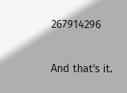267914296

And that's it.